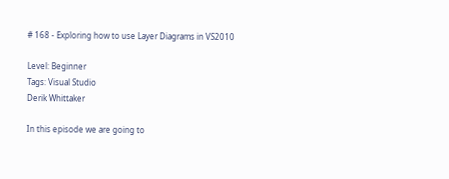# 168 - Exploring how to use Layer Diagrams in VS2010

Level: Beginner
Tags: Visual Studio
Derik Whittaker

In this episode we are going to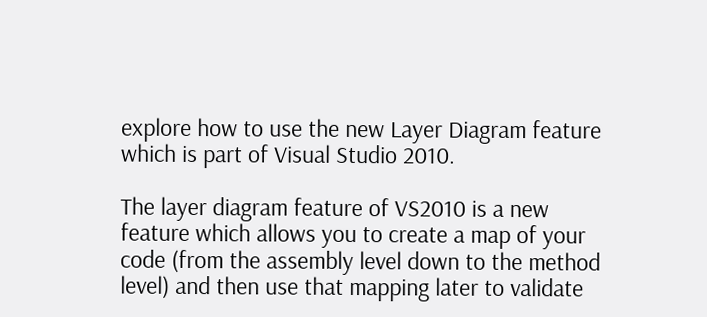explore how to use the new Layer Diagram feature which is part of Visual Studio 2010.

The layer diagram feature of VS2010 is a new feature which allows you to create a map of your code (from the assembly level down to the method level) and then use that mapping later to validate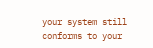your system still conforms to your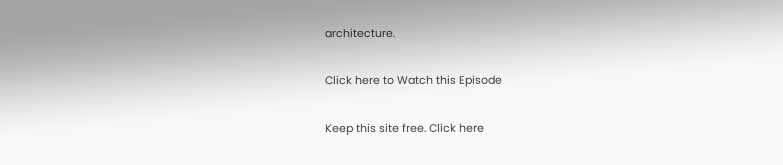architecture.

Click here to Watch this Episode

Keep this site free. Click here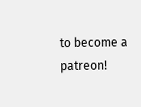to become a patreon!